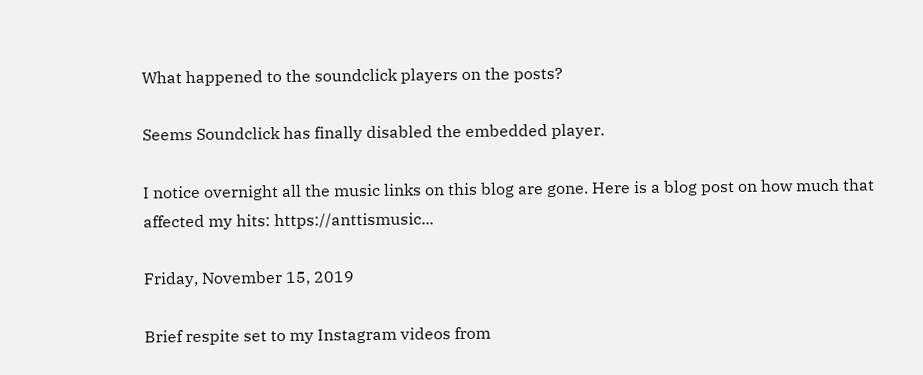What happened to the soundclick players on the posts?

Seems Soundclick has finally disabled the embedded player.

I notice overnight all the music links on this blog are gone. Here is a blog post on how much that affected my hits: https://anttismusic...

Friday, November 15, 2019

Brief respite set to my Instagram videos from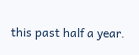this past half a year.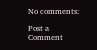No comments:

Post a Comment